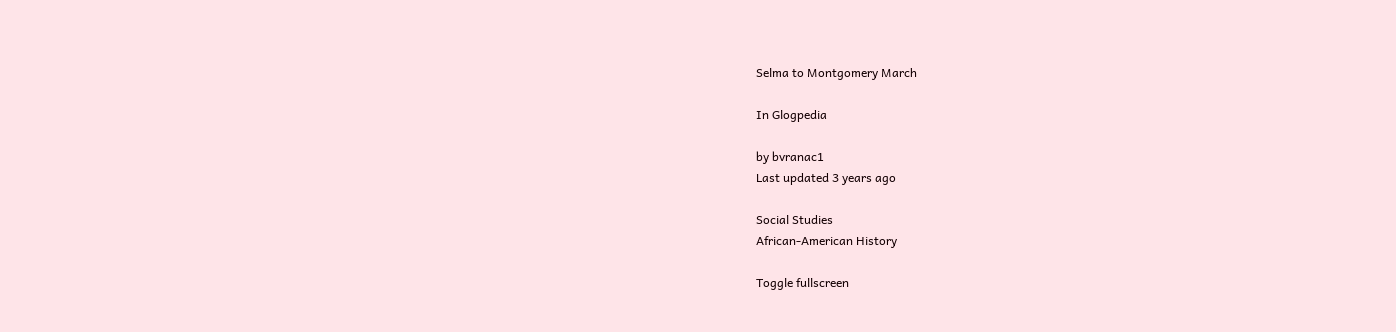Selma to Montgomery March

In Glogpedia

by bvranac1
Last updated 3 years ago

Social Studies
African-American History

Toggle fullscreen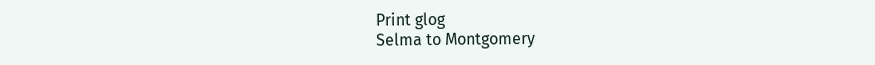Print glog
Selma to Montgomery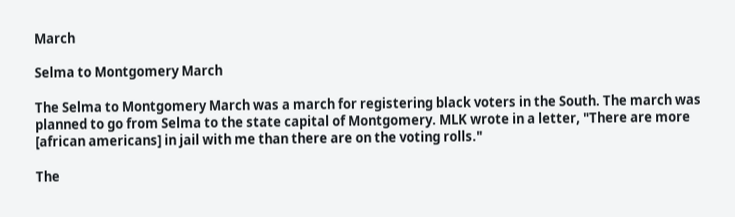March

Selma to Montgomery March

The Selma to Montgomery March was a march for registering black voters in the South. The march was planned to go from Selma to the state capital of Montgomery. MLK wrote in a letter, "There are more [african americans] in jail with me than there are on the voting rolls."

The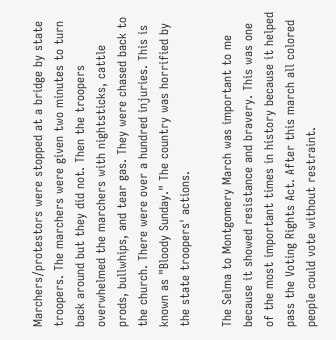Marchers/protestors were stopped at a bridge by state troopers. The marchers were given two minutes to turn back around but they did not. Then the troopers overwhelmed the marchers with nightsticks, cattle prods, bullwhips, and tear gas. They were chased back to the church. There were over a hundred injuries. This is known as "Bloody Sunday." The country was horrified by the state troopers' actions.

The Selma to Montgomery March was important to me because it showed resistance and bravery. This was one of the most important times in history because it helped pass the Voting Rights Act. After this march all colored people could vote without restraint.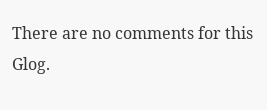There are no comments for this Glog.